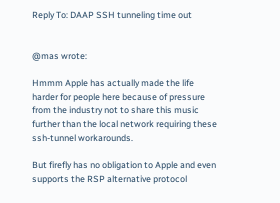Reply To: DAAP SSH tunneling time out


@mas wrote:

Hmmm Apple has actually made the life harder for people here because of pressure from the industry not to share this music further than the local network requiring these ssh-tunnel workarounds.

But firefly has no obligation to Apple and even supports the RSP alternative protocol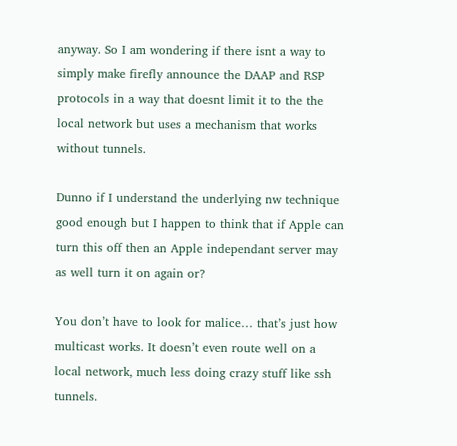anyway. So I am wondering if there isnt a way to simply make firefly announce the DAAP and RSP protocols in a way that doesnt limit it to the the local network but uses a mechanism that works without tunnels.

Dunno if I understand the underlying nw technique good enough but I happen to think that if Apple can turn this off then an Apple independant server may as well turn it on again or?

You don’t have to look for malice… that’s just how multicast works. It doesn’t even route well on a local network, much less doing crazy stuff like ssh tunnels.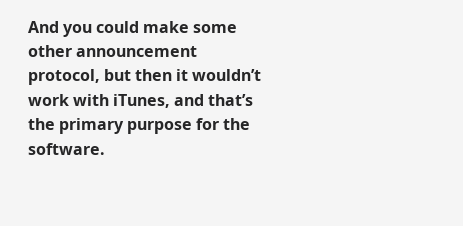And you could make some other announcement protocol, but then it wouldn’t work with iTunes, and that’s the primary purpose for the software.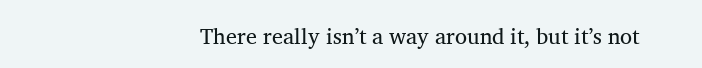There really isn’t a way around it, but it’s not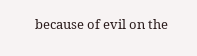because of evil on the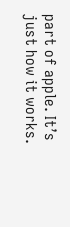part of apple. It’s just how it works.